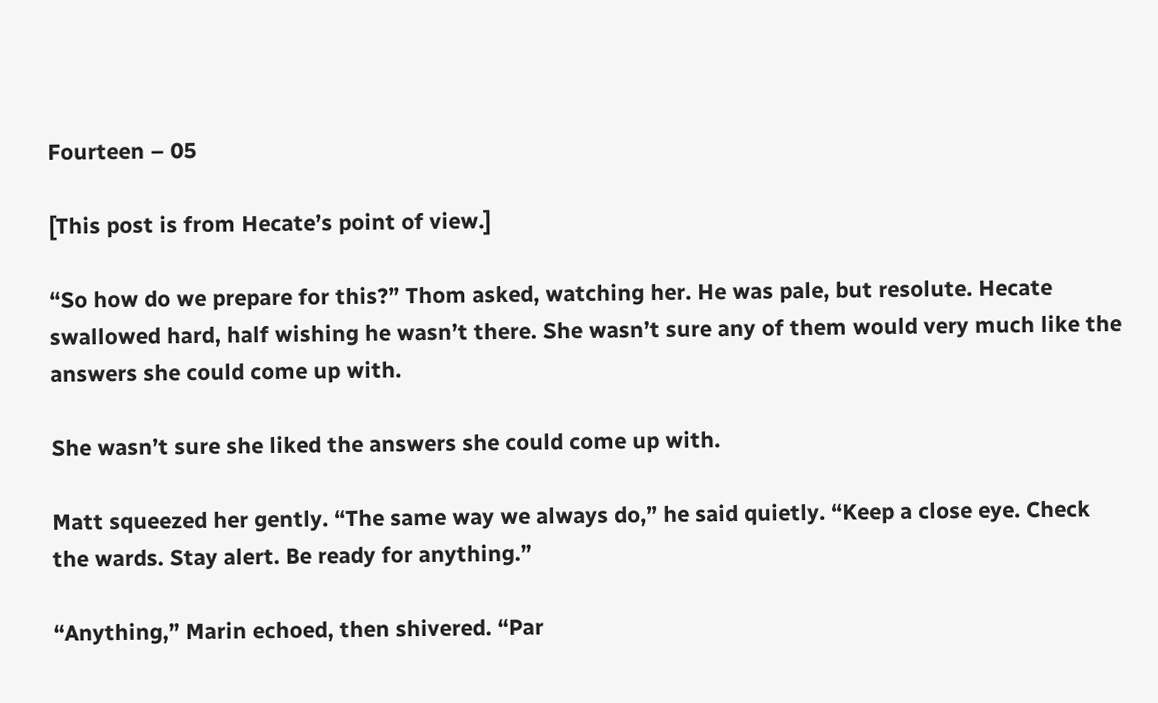Fourteen – 05

[This post is from Hecate’s point of view.]

“So how do we prepare for this?” Thom asked, watching her. He was pale, but resolute. Hecate swallowed hard, half wishing he wasn’t there. She wasn’t sure any of them would very much like the answers she could come up with.

She wasn’t sure she liked the answers she could come up with.

Matt squeezed her gently. “The same way we always do,” he said quietly. “Keep a close eye. Check the wards. Stay alert. Be ready for anything.”

“Anything,” Marin echoed, then shivered. “Par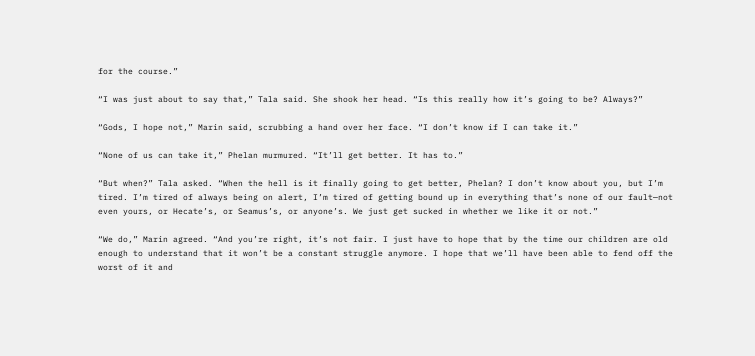for the course.”

“I was just about to say that,” Tala said. She shook her head. “Is this really how it’s going to be? Always?”

“Gods, I hope not,” Marin said, scrubbing a hand over her face. “I don’t know if I can take it.”

“None of us can take it,” Phelan murmured. “It’ll get better. It has to.”

“But when?” Tala asked. “When the hell is it finally going to get better, Phelan? I don’t know about you, but I’m tired. I’m tired of always being on alert, I’m tired of getting bound up in everything that’s none of our fault—not even yours, or Hecate’s, or Seamus’s, or anyone’s. We just get sucked in whether we like it or not.”

“We do,” Marin agreed. “And you’re right, it’s not fair. I just have to hope that by the time our children are old enough to understand that it won’t be a constant struggle anymore. I hope that we’ll have been able to fend off the worst of it and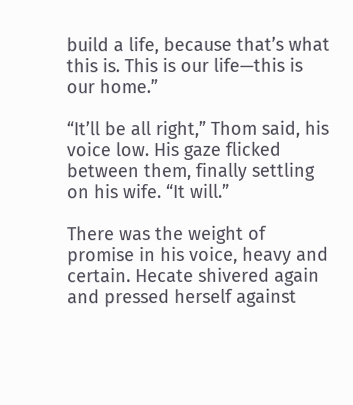build a life, because that’s what this is. This is our life—this is our home.”

“It’ll be all right,” Thom said, his voice low. His gaze flicked between them, finally settling on his wife. “It will.”

There was the weight of promise in his voice, heavy and certain. Hecate shivered again and pressed herself against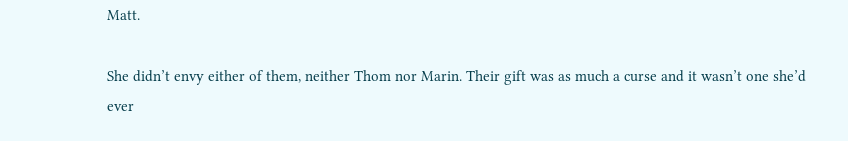Matt.

She didn’t envy either of them, neither Thom nor Marin. Their gift was as much a curse and it wasn’t one she’d ever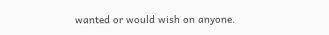wanted or would wish on anyone.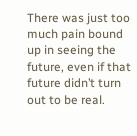There was just too much pain bound up in seeing the future, even if that future didn’t turn out to be real.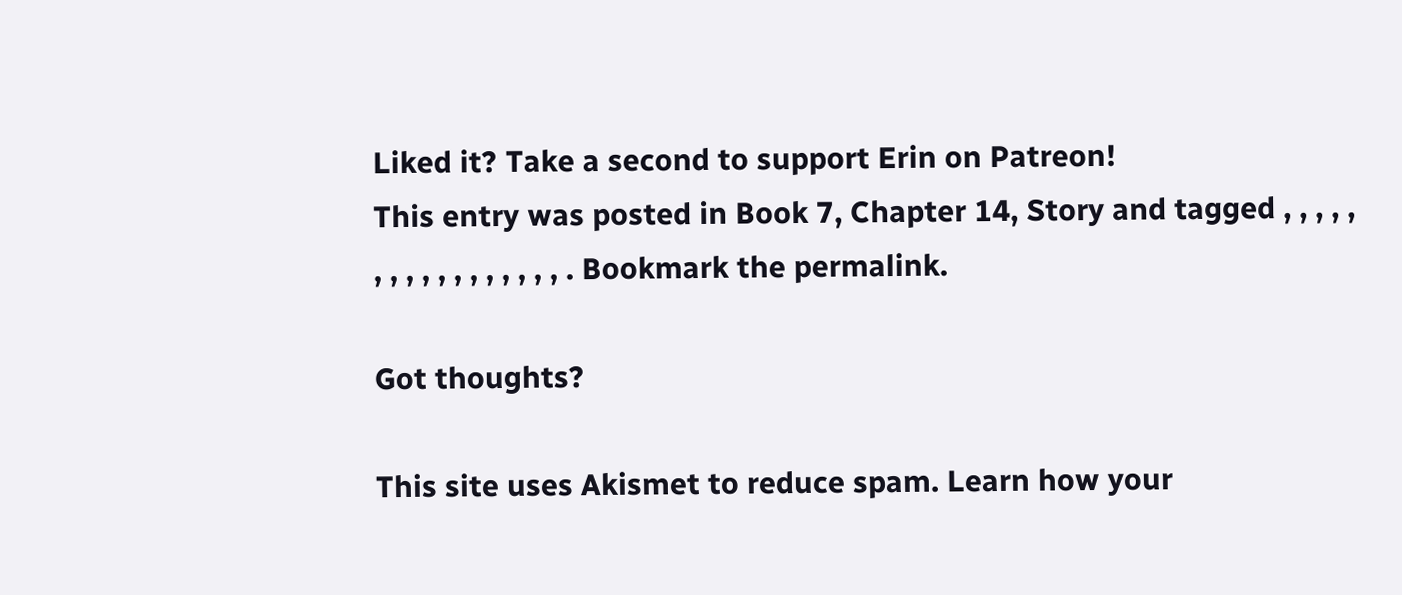Liked it? Take a second to support Erin on Patreon!
This entry was posted in Book 7, Chapter 14, Story and tagged , , , , , , , , , , , , , , , , , . Bookmark the permalink.

Got thoughts?

This site uses Akismet to reduce spam. Learn how your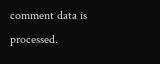comment data is processed.